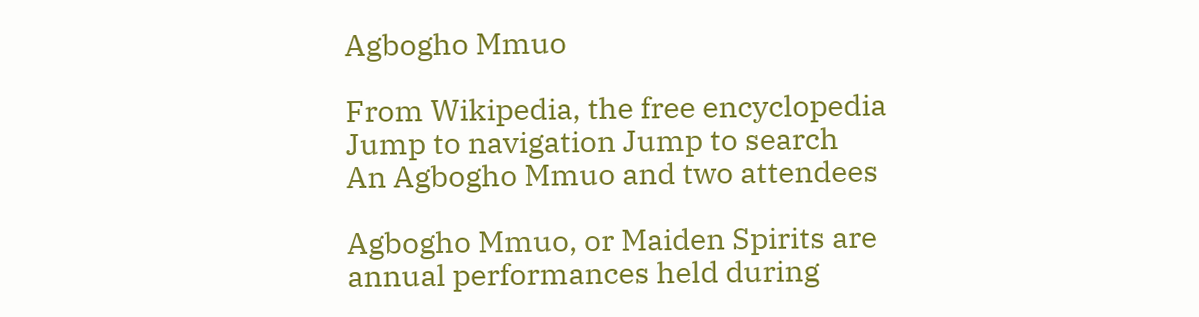Agbogho Mmuo

From Wikipedia, the free encyclopedia
Jump to navigation Jump to search
An Agbogho Mmuo and two attendees

Agbogho Mmuo, or Maiden Spirits are annual performances held during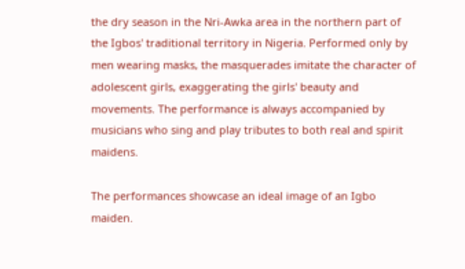the dry season in the Nri-Awka area in the northern part of the Igbos' traditional territory in Nigeria. Performed only by men wearing masks, the masquerades imitate the character of adolescent girls, exaggerating the girls' beauty and movements. The performance is always accompanied by musicians who sing and play tributes to both real and spirit maidens.

The performances showcase an ideal image of an Igbo maiden.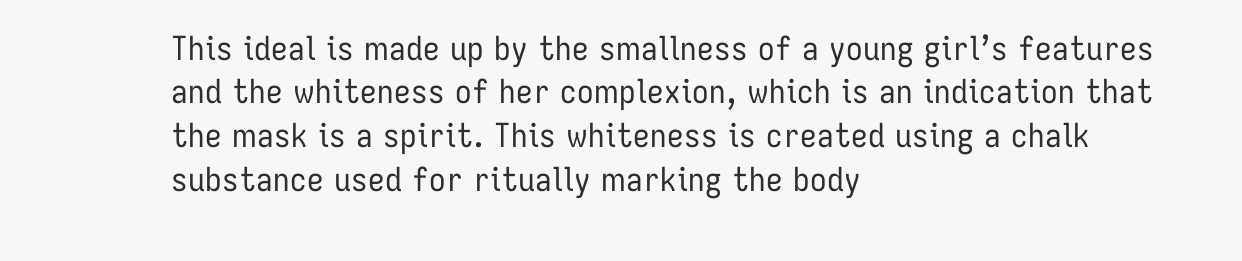This ideal is made up by the smallness of a young girl’s features and the whiteness of her complexion, which is an indication that the mask is a spirit. This whiteness is created using a chalk substance used for ritually marking the body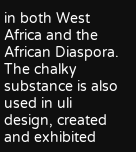in both West Africa and the African Diaspora. The chalky substance is also used in uli design, created and exhibited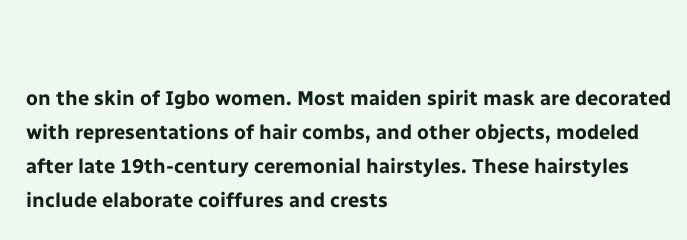on the skin of Igbo women. Most maiden spirit mask are decorated with representations of hair combs, and other objects, modeled after late 19th-century ceremonial hairstyles. These hairstyles include elaborate coiffures and crests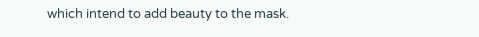which intend to add beauty to the mask.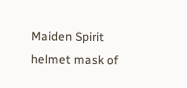Maiden Spirit helmet mask of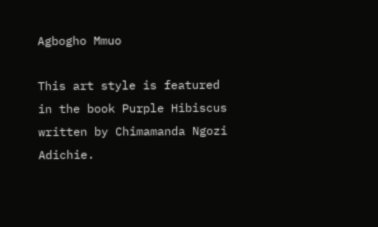Agbogho Mmuo

This art style is featured in the book Purple Hibiscus written by Chimamanda Ngozi Adichie.